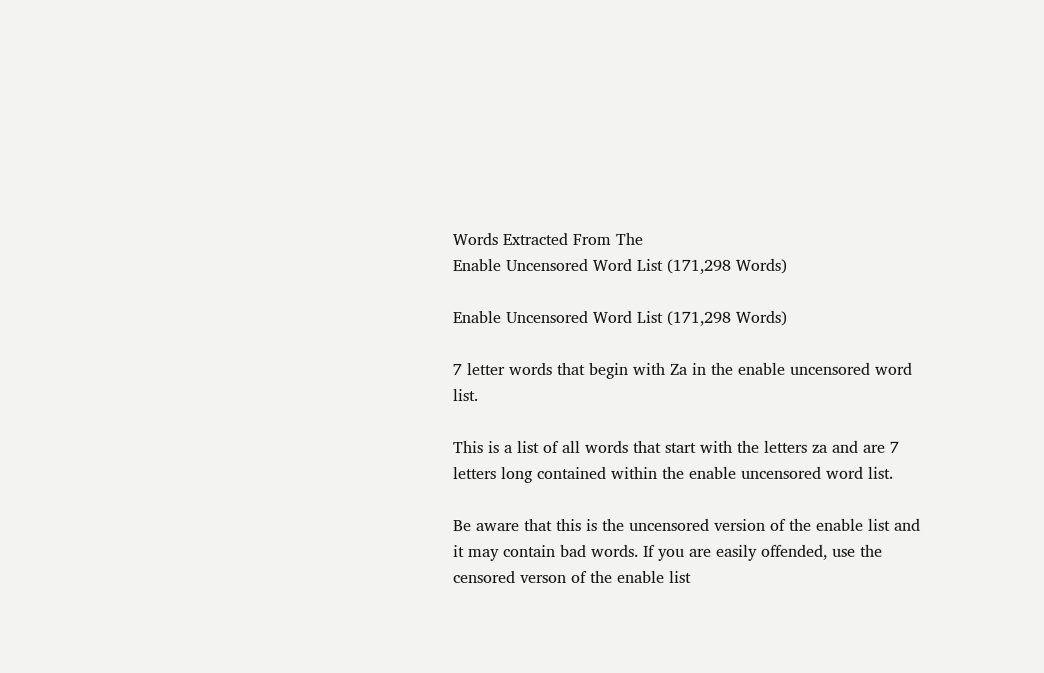Words Extracted From The
Enable Uncensored Word List (171,298 Words)

Enable Uncensored Word List (171,298 Words)

7 letter words that begin with Za in the enable uncensored word list.

This is a list of all words that start with the letters za and are 7 letters long contained within the enable uncensored word list.

Be aware that this is the uncensored version of the enable list and it may contain bad words. If you are easily offended, use the censored verson of the enable list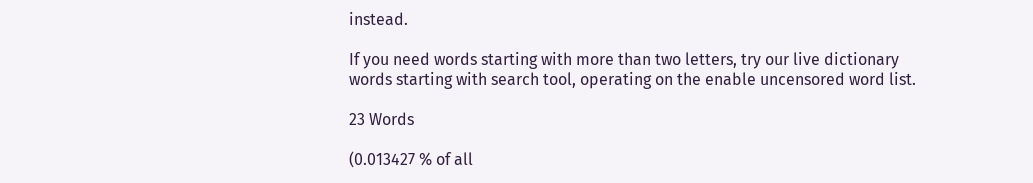instead.

If you need words starting with more than two letters, try our live dictionary words starting with search tool, operating on the enable uncensored word list.

23 Words

(0.013427 % of all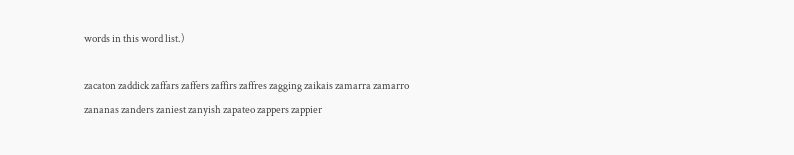words in this word list.)

zacaton zaddick zaffars zaffers zaffirs zaffres zagging zaikais zamarra zamarro zananas zanders zaniest zanyish zapateo zappers zappier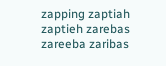zapping zaptiah zaptieh zarebas zareeba zaribas